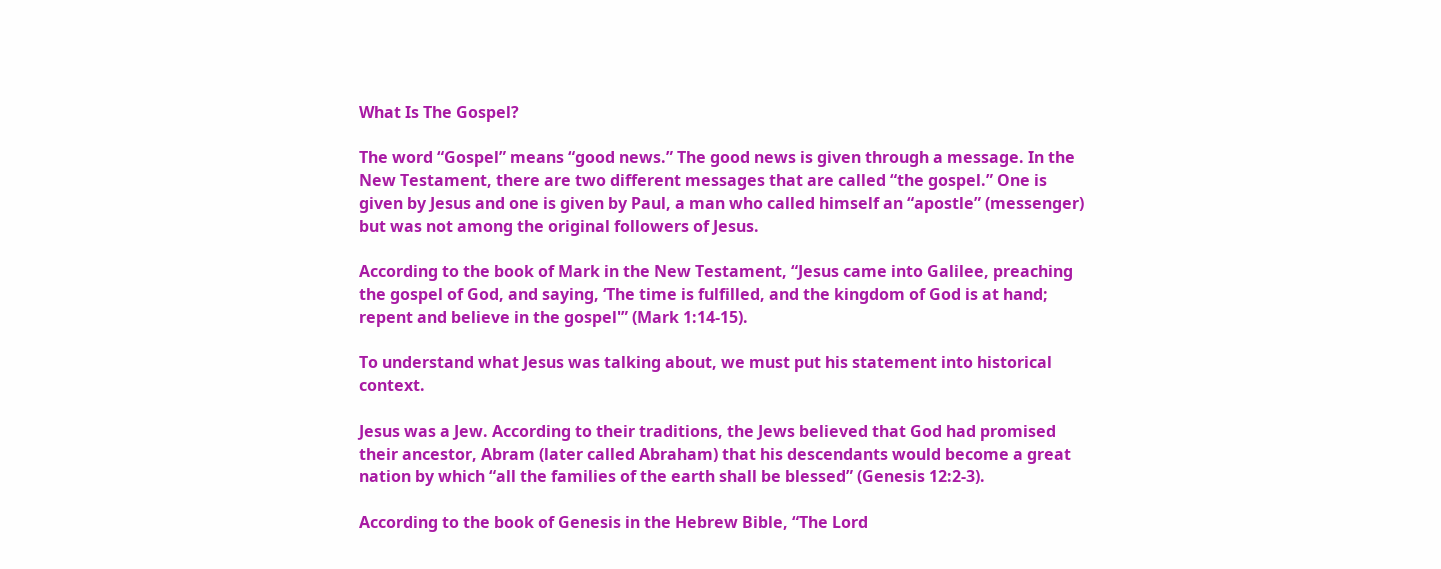What Is The Gospel?

The word “Gospel” means “good news.” The good news is given through a message. In the New Testament, there are two different messages that are called “the gospel.” One is given by Jesus and one is given by Paul, a man who called himself an “apostle” (messenger) but was not among the original followers of Jesus.

According to the book of Mark in the New Testament, “Jesus came into Galilee, preaching the gospel of God, and saying, ‘The time is fulfilled, and the kingdom of God is at hand; repent and believe in the gospel'” (Mark 1:14-15).

To understand what Jesus was talking about, we must put his statement into historical context.

Jesus was a Jew. According to their traditions, the Jews believed that God had promised their ancestor, Abram (later called Abraham) that his descendants would become a great nation by which “all the families of the earth shall be blessed” (Genesis 12:2-3).

According to the book of Genesis in the Hebrew Bible, “The Lord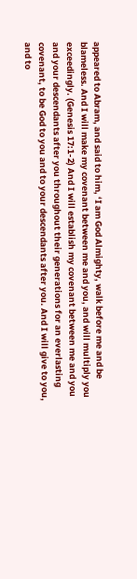appeared to Abram, and said to him, ‘I am God Almighty, walk before me and be blameless. And I will make my covenant between me and you, and will multiply you exceedingly. (Genesis 17:1-2) And I will establish my covenant between me and you and your descendants after you throughout their generations for an everlasting covenant, to be God to you and to your descendants after you. And I will give to you, and to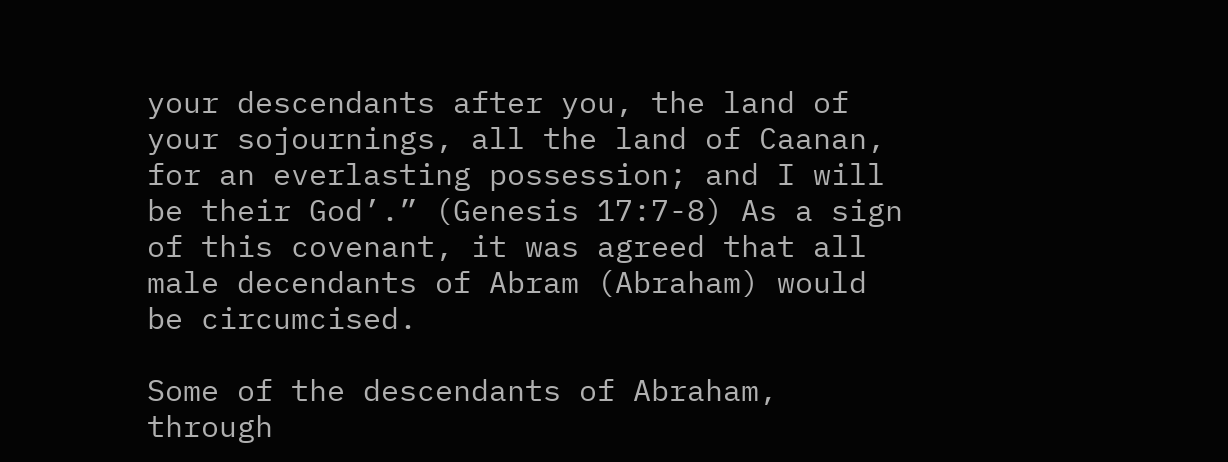your descendants after you, the land of your sojournings, all the land of Caanan, for an everlasting possession; and I will be their God’.” (Genesis 17:7-8) As a sign of this covenant, it was agreed that all male decendants of Abram (Abraham) would be circumcised.

Some of the descendants of Abraham, through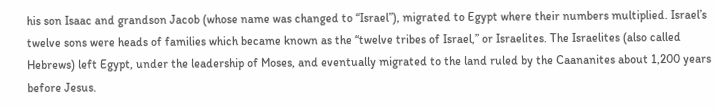his son Isaac and grandson Jacob (whose name was changed to “Israel”), migrated to Egypt where their numbers multiplied. Israel’s twelve sons were heads of families which became known as the “twelve tribes of Israel,” or Israelites. The Israelites (also called Hebrews) left Egypt, under the leadership of Moses, and eventually migrated to the land ruled by the Caananites about 1,200 years before Jesus.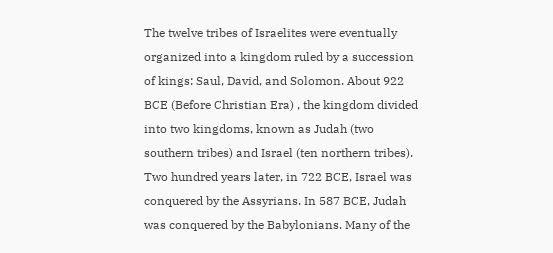The twelve tribes of Israelites were eventually organized into a kingdom ruled by a succession of kings: Saul, David, and Solomon. About 922 BCE (Before Christian Era) , the kingdom divided into two kingdoms, known as Judah (two southern tribes) and Israel (ten northern tribes). Two hundred years later, in 722 BCE, Israel was conquered by the Assyrians. In 587 BCE, Judah was conquered by the Babylonians. Many of the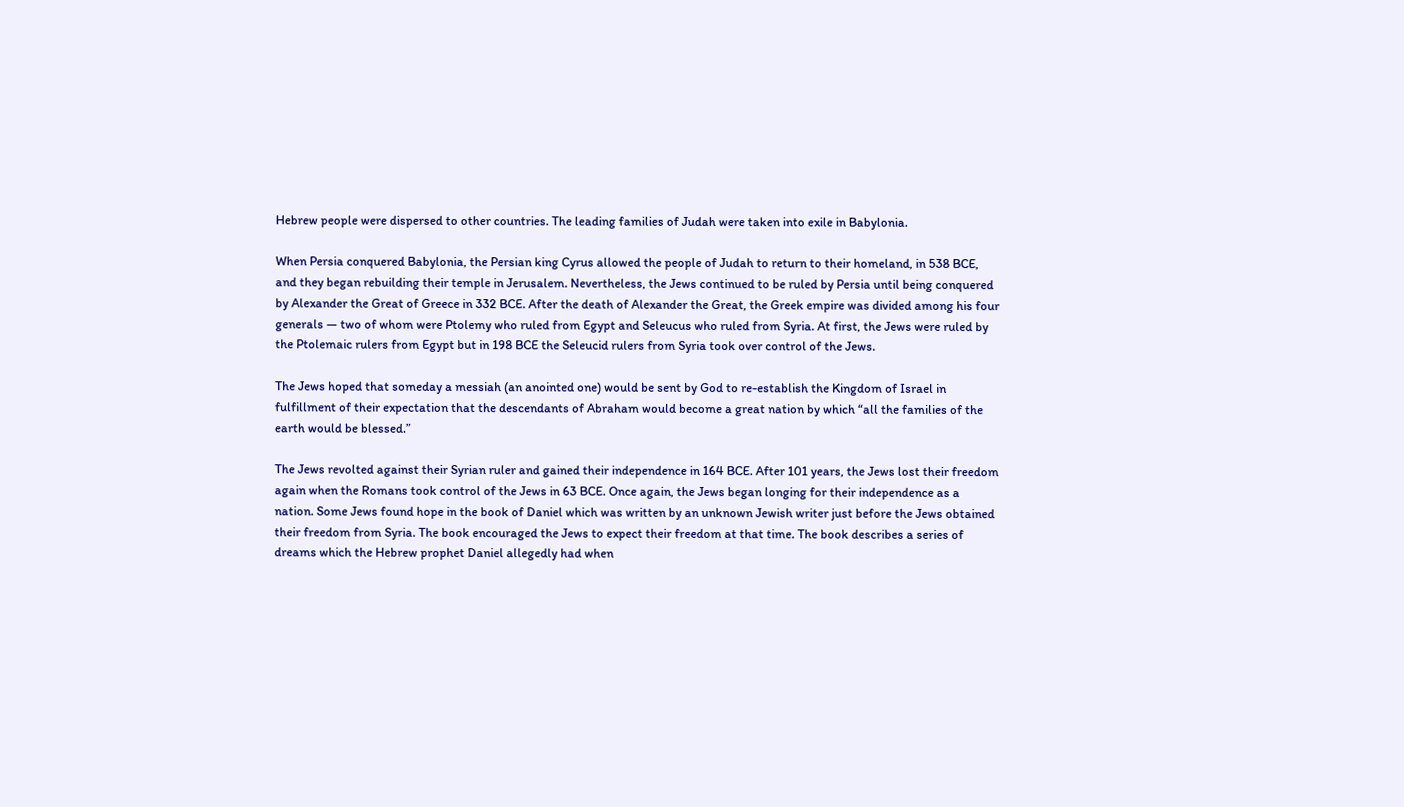Hebrew people were dispersed to other countries. The leading families of Judah were taken into exile in Babylonia.

When Persia conquered Babylonia, the Persian king Cyrus allowed the people of Judah to return to their homeland, in 538 BCE, and they began rebuilding their temple in Jerusalem. Nevertheless, the Jews continued to be ruled by Persia until being conquered by Alexander the Great of Greece in 332 BCE. After the death of Alexander the Great, the Greek empire was divided among his four generals — two of whom were Ptolemy who ruled from Egypt and Seleucus who ruled from Syria. At first, the Jews were ruled by the Ptolemaic rulers from Egypt but in 198 BCE the Seleucid rulers from Syria took over control of the Jews.

The Jews hoped that someday a messiah (an anointed one) would be sent by God to re-establish the Kingdom of Israel in fulfillment of their expectation that the descendants of Abraham would become a great nation by which “all the families of the earth would be blessed.”

The Jews revolted against their Syrian ruler and gained their independence in 164 BCE. After 101 years, the Jews lost their freedom again when the Romans took control of the Jews in 63 BCE. Once again, the Jews began longing for their independence as a nation. Some Jews found hope in the book of Daniel which was written by an unknown Jewish writer just before the Jews obtained their freedom from Syria. The book encouraged the Jews to expect their freedom at that time. The book describes a series of dreams which the Hebrew prophet Daniel allegedly had when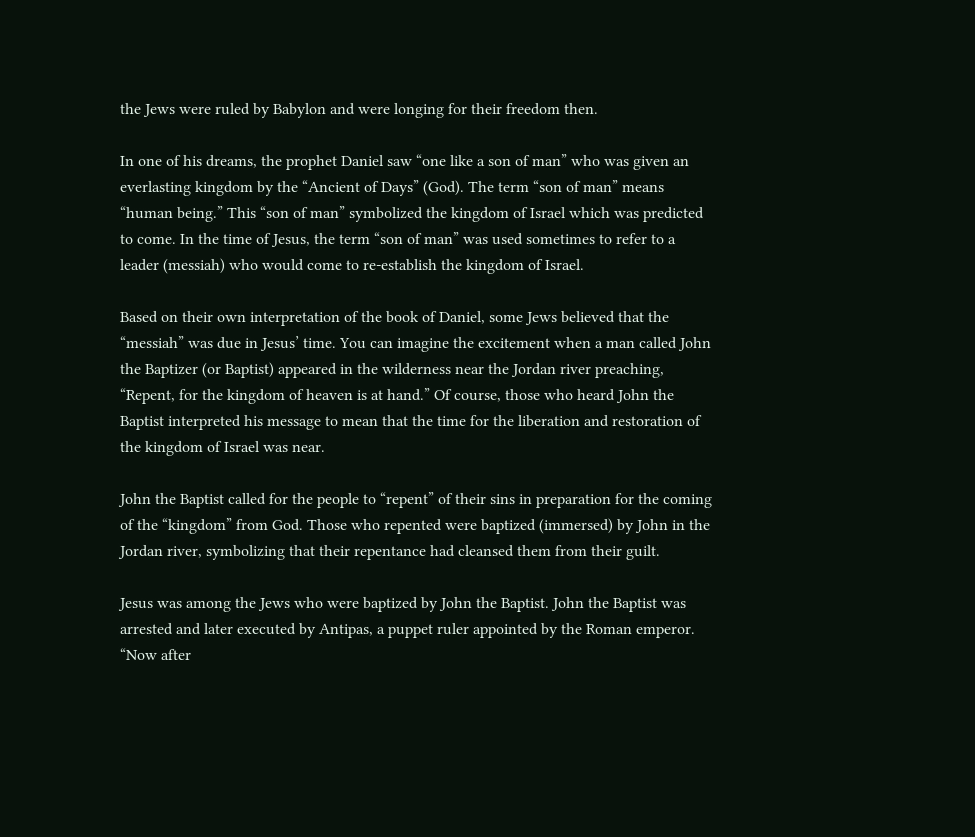the Jews were ruled by Babylon and were longing for their freedom then.

In one of his dreams, the prophet Daniel saw “one like a son of man” who was given an everlasting kingdom by the “Ancient of Days” (God). The term “son of man” means “human being.” This “son of man” symbolized the kingdom of Israel which was predicted to come. In the time of Jesus, the term “son of man” was used sometimes to refer to a leader (messiah) who would come to re-establish the kingdom of Israel.

Based on their own interpretation of the book of Daniel, some Jews believed that the “messiah” was due in Jesus’ time. You can imagine the excitement when a man called John the Baptizer (or Baptist) appeared in the wilderness near the Jordan river preaching, “Repent, for the kingdom of heaven is at hand.” Of course, those who heard John the Baptist interpreted his message to mean that the time for the liberation and restoration of the kingdom of Israel was near.

John the Baptist called for the people to “repent” of their sins in preparation for the coming of the “kingdom” from God. Those who repented were baptized (immersed) by John in the Jordan river, symbolizing that their repentance had cleansed them from their guilt.

Jesus was among the Jews who were baptized by John the Baptist. John the Baptist was arrested and later executed by Antipas, a puppet ruler appointed by the Roman emperor. “Now after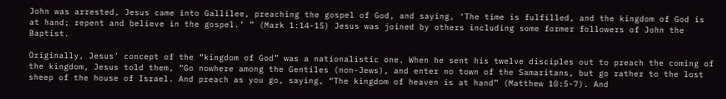John was arrested, Jesus came into Gallilee, preaching the gospel of God, and saying, ‘The time is fulfilled, and the kingdom of God is at hand; repent and believe in the gospel.’ ” (Mark 1:14-15) Jesus was joined by others including some former followers of John the Baptist.

Originally, Jesus’ concept of the “kingdom of God” was a nationalistic one. When he sent his twelve disciples out to preach the coming of the kingdom, Jesus told them, “Go nowhere among the Gentiles (non-Jews), and enter no town of the Samaritans, but go rather to the lost sheep of the house of Israel. And preach as you go, saying, “The kingdom of heaven is at hand” (Matthew 10:5-7). And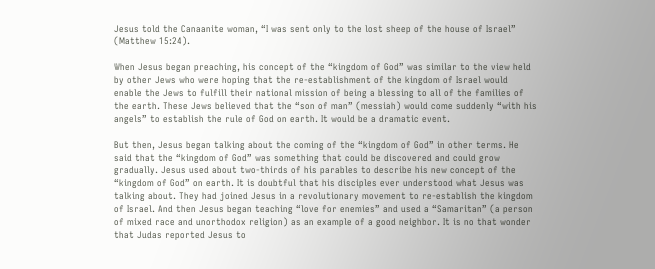Jesus told the Canaanite woman, “I was sent only to the lost sheep of the house of Israel” (Matthew 15:24).

When Jesus began preaching, his concept of the “kingdom of God” was similar to the view held by other Jews who were hoping that the re-establishment of the kingdom of Israel would enable the Jews to fulfill their national mission of being a blessing to all of the families of the earth. These Jews believed that the “son of man” (messiah) would come suddenly “with his angels” to establish the rule of God on earth. It would be a dramatic event.

But then, Jesus began talking about the coming of the “kingdom of God” in other terms. He said that the “kingdom of God” was something that could be discovered and could grow gradually. Jesus used about two-thirds of his parables to describe his new concept of the “kingdom of God” on earth. It is doubtful that his disciples ever understood what Jesus was talking about. They had joined Jesus in a revolutionary movement to re-establish the kingdom of Israel. And then Jesus began teaching “love for enemies” and used a “Samaritan” (a person of mixed race and unorthodox religion) as an example of a good neighbor. It is no that wonder that Judas reported Jesus to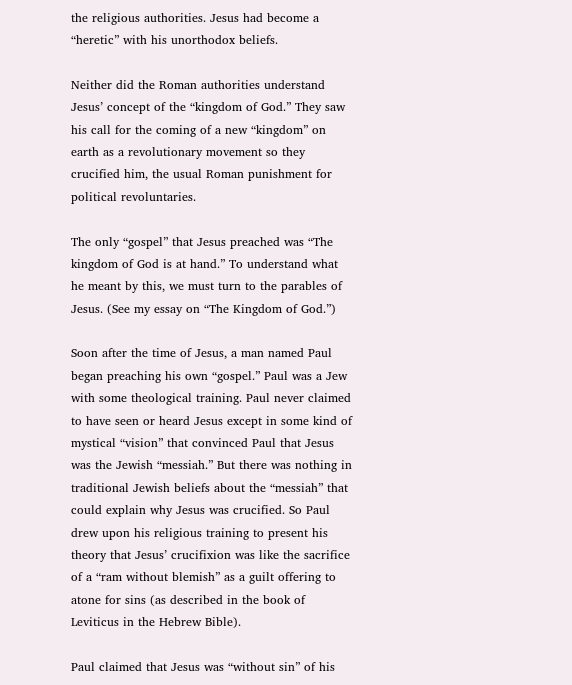the religious authorities. Jesus had become a “heretic” with his unorthodox beliefs.

Neither did the Roman authorities understand Jesus’ concept of the “kingdom of God.” They saw his call for the coming of a new “kingdom” on earth as a revolutionary movement so they crucified him, the usual Roman punishment for political revoluntaries.

The only “gospel” that Jesus preached was “The kingdom of God is at hand.” To understand what he meant by this, we must turn to the parables of Jesus. (See my essay on “The Kingdom of God.”)

Soon after the time of Jesus, a man named Paul began preaching his own “gospel.” Paul was a Jew with some theological training. Paul never claimed to have seen or heard Jesus except in some kind of mystical “vision” that convinced Paul that Jesus was the Jewish “messiah.” But there was nothing in traditional Jewish beliefs about the “messiah” that could explain why Jesus was crucified. So Paul drew upon his religious training to present his theory that Jesus’ crucifixion was like the sacrifice of a “ram without blemish” as a guilt offering to atone for sins (as described in the book of Leviticus in the Hebrew Bible).

Paul claimed that Jesus was “without sin” of his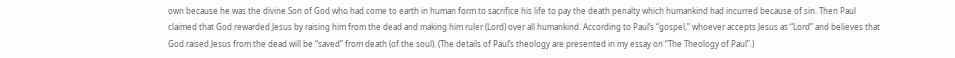own because he was the divine Son of God who had come to earth in human form to sacrifice his life to pay the death penalty which humankind had incurred because of sin. Then Paul claimed that God rewarded Jesus by raising him from the dead and making him ruler (Lord) over all humankind. According to Paul’s “gospel,” whoever accepts Jesus as “Lord” and believes that God raised Jesus from the dead will be “saved” from death (of the soul). (The details of Paul’s theology are presented in my essay on “The Theology of Paul”.)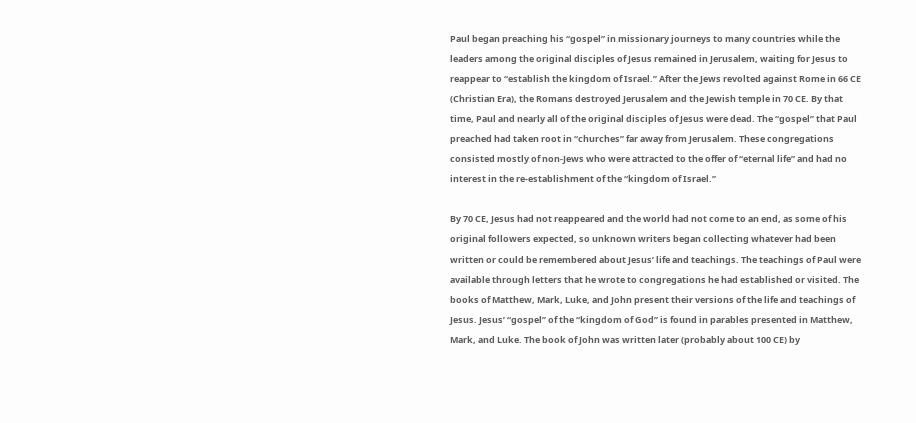Paul began preaching his “gospel” in missionary journeys to many countries while the leaders among the original disciples of Jesus remained in Jerusalem, waiting for Jesus to reappear to “establish the kingdom of Israel.” After the Jews revolted against Rome in 66 CE (Christian Era), the Romans destroyed Jerusalem and the Jewish temple in 70 CE. By that time, Paul and nearly all of the original disciples of Jesus were dead. The “gospel” that Paul preached had taken root in “churches” far away from Jerusalem. These congregations consisted mostly of non-Jews who were attracted to the offer of “eternal life” and had no interest in the re-establishment of the “kingdom of Israel.”

By 70 CE, Jesus had not reappeared and the world had not come to an end, as some of his original followers expected, so unknown writers began collecting whatever had been written or could be remembered about Jesus’ life and teachings. The teachings of Paul were available through letters that he wrote to congregations he had established or visited. The books of Matthew, Mark, Luke, and John present their versions of the life and teachings of Jesus. Jesus’ “gospel” of the “kingdom of God” is found in parables presented in Matthew, Mark, and Luke. The book of John was written later (probably about 100 CE) by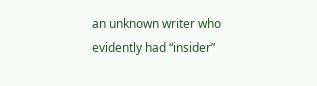an unknown writer who evidently had “insider”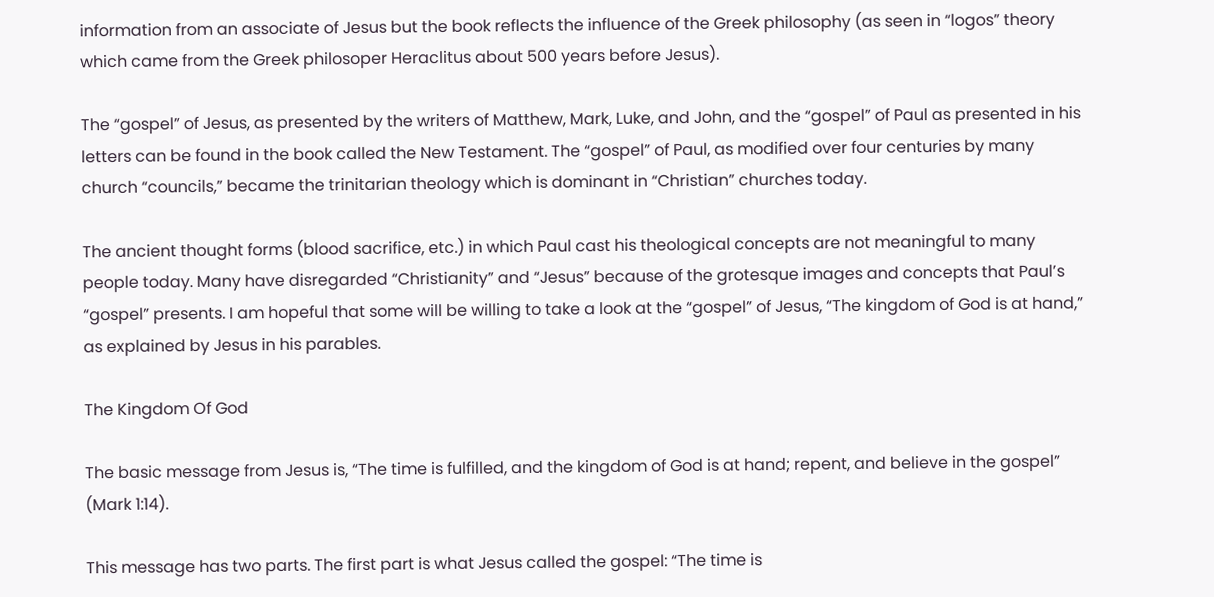information from an associate of Jesus but the book reflects the influence of the Greek philosophy (as seen in “logos” theory which came from the Greek philosoper Heraclitus about 500 years before Jesus).

The “gospel” of Jesus, as presented by the writers of Matthew, Mark, Luke, and John, and the “gospel” of Paul as presented in his letters can be found in the book called the New Testament. The “gospel” of Paul, as modified over four centuries by many church “councils,” became the trinitarian theology which is dominant in “Christian” churches today.

The ancient thought forms (blood sacrifice, etc.) in which Paul cast his theological concepts are not meaningful to many people today. Many have disregarded “Christianity” and “Jesus” because of the grotesque images and concepts that Paul’s “gospel” presents. I am hopeful that some will be willing to take a look at the “gospel” of Jesus, “The kingdom of God is at hand,” as explained by Jesus in his parables.

The Kingdom Of God

The basic message from Jesus is, “The time is fulfilled, and the kingdom of God is at hand; repent, and believe in the gospel” (Mark 1:14).

This message has two parts. The first part is what Jesus called the gospel: “The time is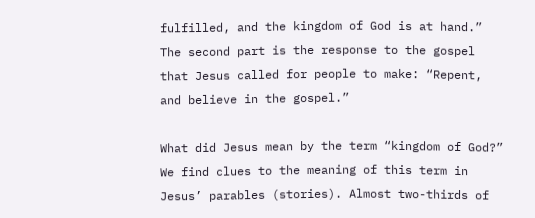fulfilled, and the kingdom of God is at hand.” The second part is the response to the gospel that Jesus called for people to make: “Repent, and believe in the gospel.”

What did Jesus mean by the term “kingdom of God?” We find clues to the meaning of this term in Jesus’ parables (stories). Almost two-thirds of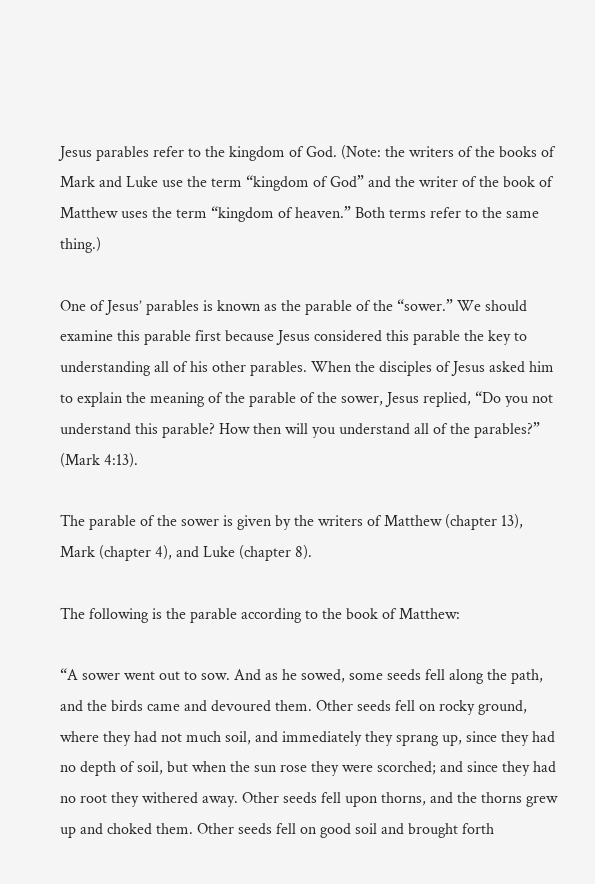Jesus parables refer to the kingdom of God. (Note: the writers of the books of Mark and Luke use the term “kingdom of God” and the writer of the book of Matthew uses the term “kingdom of heaven.” Both terms refer to the same thing.)

One of Jesus’ parables is known as the parable of the “sower.” We should examine this parable first because Jesus considered this parable the key to understanding all of his other parables. When the disciples of Jesus asked him to explain the meaning of the parable of the sower, Jesus replied, “Do you not understand this parable? How then will you understand all of the parables?” (Mark 4:13).

The parable of the sower is given by the writers of Matthew (chapter 13), Mark (chapter 4), and Luke (chapter 8).

The following is the parable according to the book of Matthew:

“A sower went out to sow. And as he sowed, some seeds fell along the path, and the birds came and devoured them. Other seeds fell on rocky ground, where they had not much soil, and immediately they sprang up, since they had no depth of soil, but when the sun rose they were scorched; and since they had no root they withered away. Other seeds fell upon thorns, and the thorns grew up and choked them. Other seeds fell on good soil and brought forth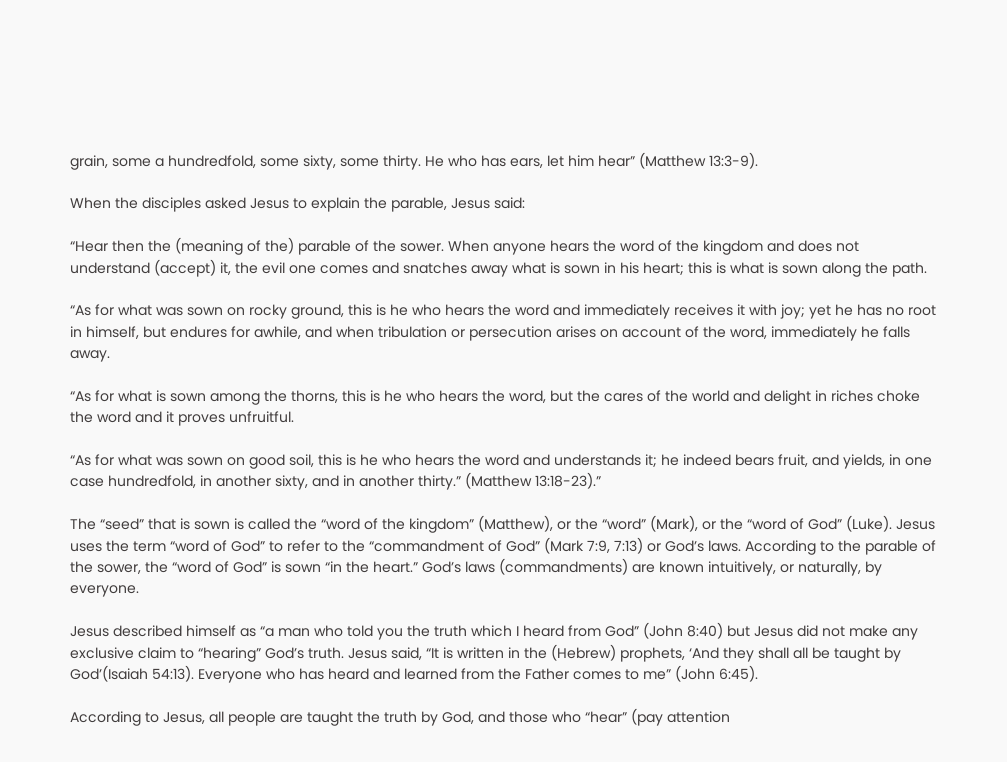grain, some a hundredfold, some sixty, some thirty. He who has ears, let him hear” (Matthew 13:3-9).

When the disciples asked Jesus to explain the parable, Jesus said:

“Hear then the (meaning of the) parable of the sower. When anyone hears the word of the kingdom and does not understand (accept) it, the evil one comes and snatches away what is sown in his heart; this is what is sown along the path.

“As for what was sown on rocky ground, this is he who hears the word and immediately receives it with joy; yet he has no root in himself, but endures for awhile, and when tribulation or persecution arises on account of the word, immediately he falls away.

“As for what is sown among the thorns, this is he who hears the word, but the cares of the world and delight in riches choke the word and it proves unfruitful.

“As for what was sown on good soil, this is he who hears the word and understands it; he indeed bears fruit, and yields, in one case hundredfold, in another sixty, and in another thirty.” (Matthew 13:18-23).”

The “seed” that is sown is called the “word of the kingdom” (Matthew), or the “word” (Mark), or the “word of God” (Luke). Jesus uses the term “word of God” to refer to the “commandment of God” (Mark 7:9, 7:13) or God’s laws. According to the parable of the sower, the “word of God” is sown “in the heart.” God’s laws (commandments) are known intuitively, or naturally, by everyone.

Jesus described himself as “a man who told you the truth which I heard from God” (John 8:40) but Jesus did not make any exclusive claim to “hearing” God’s truth. Jesus said, “It is written in the (Hebrew) prophets, ‘And they shall all be taught by God’(Isaiah 54:13). Everyone who has heard and learned from the Father comes to me” (John 6:45).

According to Jesus, all people are taught the truth by God, and those who “hear” (pay attention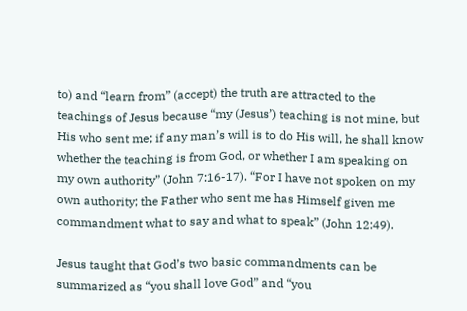to) and “learn from” (accept) the truth are attracted to the teachings of Jesus because “my (Jesus’) teaching is not mine, but His who sent me; if any man’s will is to do His will, he shall know whether the teaching is from God, or whether I am speaking on my own authority” (John 7:16-17). “For I have not spoken on my own authority; the Father who sent me has Himself given me commandment what to say and what to speak” (John 12:49).

Jesus taught that God’s two basic commandments can be summarized as “you shall love God” and “you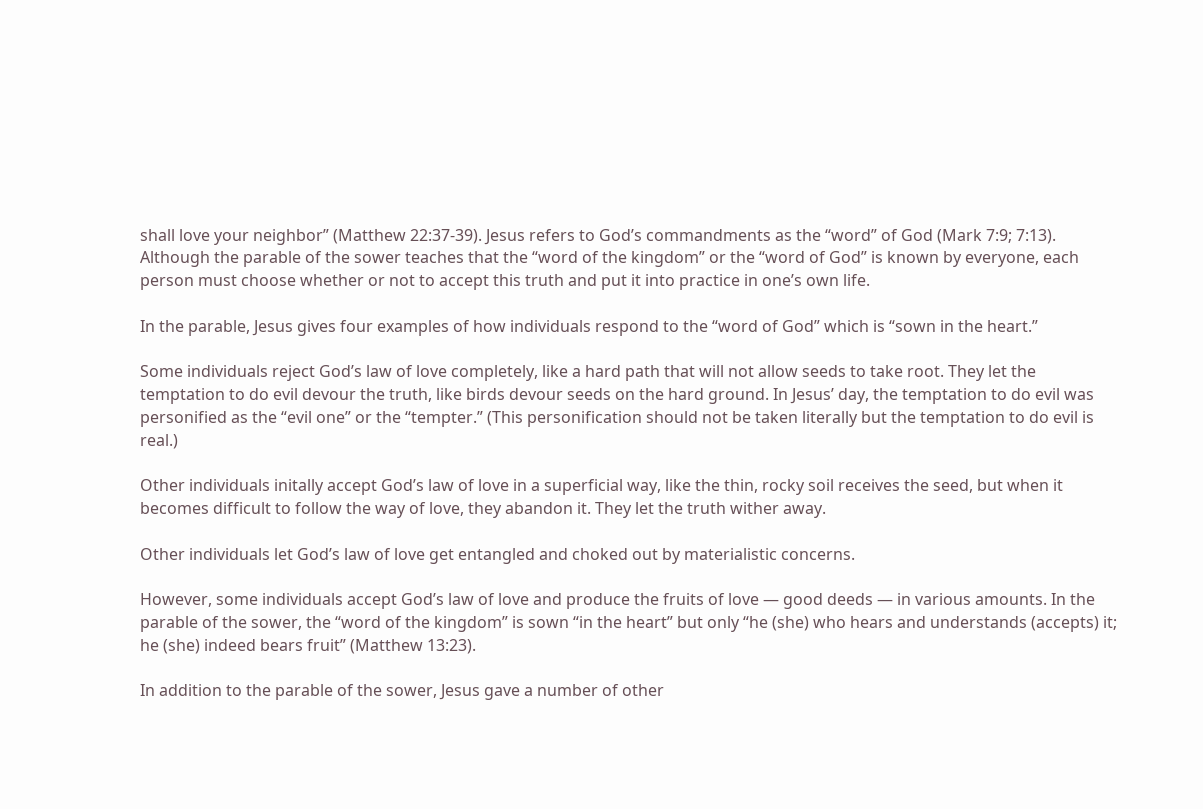shall love your neighbor” (Matthew 22:37-39). Jesus refers to God’s commandments as the “word” of God (Mark 7:9; 7:13). Although the parable of the sower teaches that the “word of the kingdom” or the “word of God” is known by everyone, each person must choose whether or not to accept this truth and put it into practice in one’s own life.

In the parable, Jesus gives four examples of how individuals respond to the “word of God” which is “sown in the heart.”

Some individuals reject God’s law of love completely, like a hard path that will not allow seeds to take root. They let the temptation to do evil devour the truth, like birds devour seeds on the hard ground. In Jesus’ day, the temptation to do evil was personified as the “evil one” or the “tempter.” (This personification should not be taken literally but the temptation to do evil is real.)

Other individuals initally accept God’s law of love in a superficial way, like the thin, rocky soil receives the seed, but when it becomes difficult to follow the way of love, they abandon it. They let the truth wither away.

Other individuals let God’s law of love get entangled and choked out by materialistic concerns.

However, some individuals accept God’s law of love and produce the fruits of love — good deeds — in various amounts. In the parable of the sower, the “word of the kingdom” is sown “in the heart” but only “he (she) who hears and understands (accepts) it; he (she) indeed bears fruit” (Matthew 13:23).

In addition to the parable of the sower, Jesus gave a number of other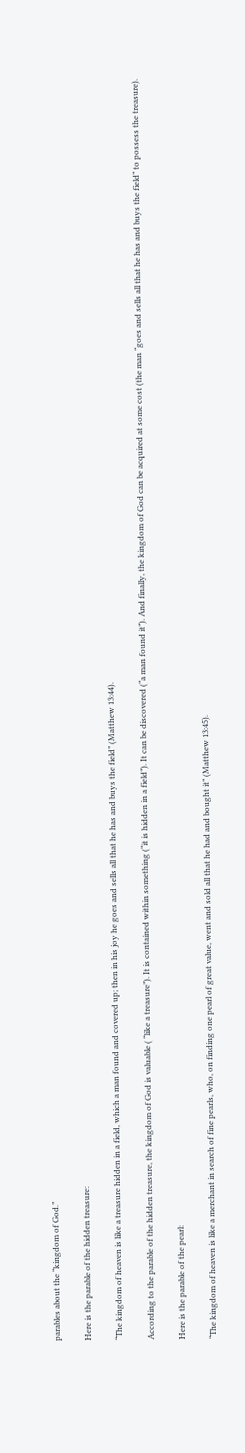parables about the “kingdom of God.”

Here is the parable of the hidden treasure:

“The kingdom of heaven is like a treasure hidden in a field, which a man found and covered up; then in his joy he goes and sells all that he has and buys the field” (Matthew 13:44).

According to the parable of the hidden treasure, the kingdom of God is valuable ( “like a treasure”). It is contained within something (“it is hidden in a field”). It can be discovered (“a man found it”). And finally, the kingdom of God can be acquired at some cost (the man “goes and sells all that he has and buys the field” to possess the treasure).

Here is the parable of the pearl:

“The kingdom of heaven is like a merchant in search of fine pearls, who, on finding one pearl of great value, went and sold all that he had and bought it” (Matthew 13:45).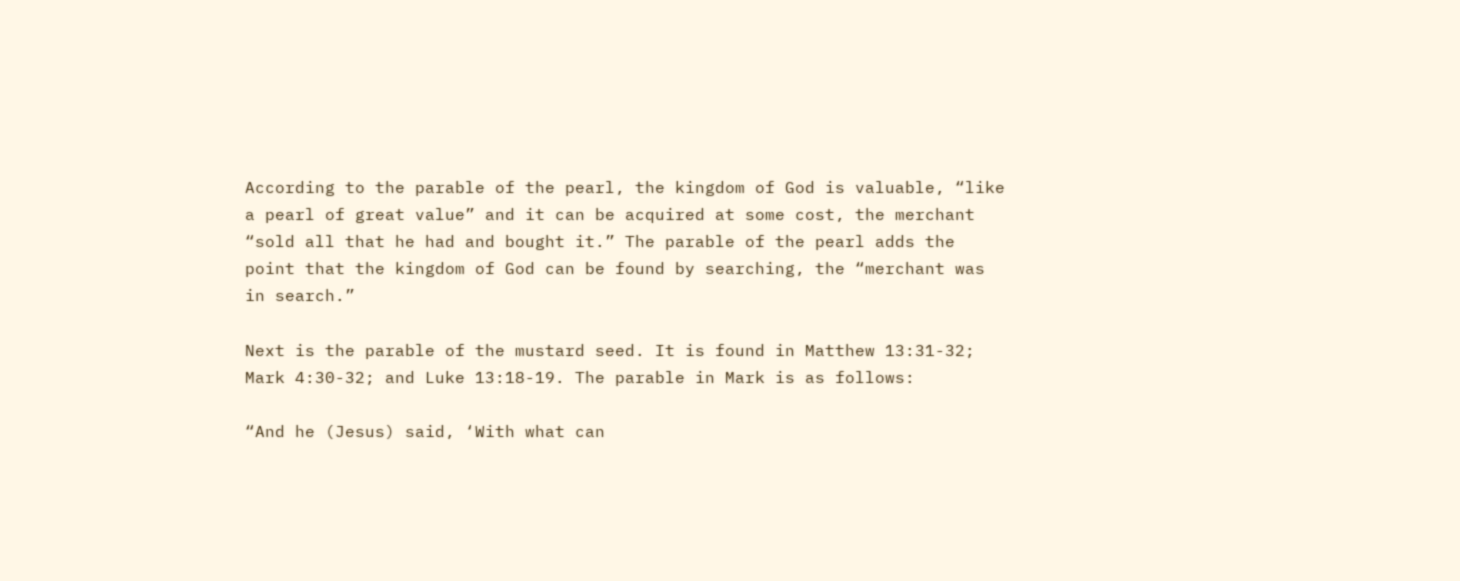According to the parable of the pearl, the kingdom of God is valuable, “like a pearl of great value” and it can be acquired at some cost, the merchant “sold all that he had and bought it.” The parable of the pearl adds the point that the kingdom of God can be found by searching, the “merchant was in search.”

Next is the parable of the mustard seed. It is found in Matthew 13:31-32; Mark 4:30-32; and Luke 13:18-19. The parable in Mark is as follows:

“And he (Jesus) said, ‘With what can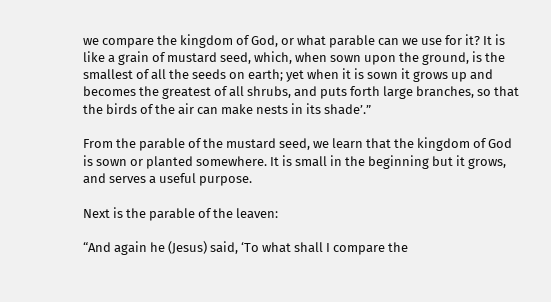we compare the kingdom of God, or what parable can we use for it? It is like a grain of mustard seed, which, when sown upon the ground, is the smallest of all the seeds on earth; yet when it is sown it grows up and becomes the greatest of all shrubs, and puts forth large branches, so that the birds of the air can make nests in its shade’.”

From the parable of the mustard seed, we learn that the kingdom of God is sown or planted somewhere. It is small in the beginning but it grows, and serves a useful purpose.

Next is the parable of the leaven:

“And again he (Jesus) said, ‘To what shall I compare the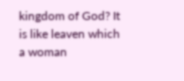kingdom of God? It is like leaven which a woman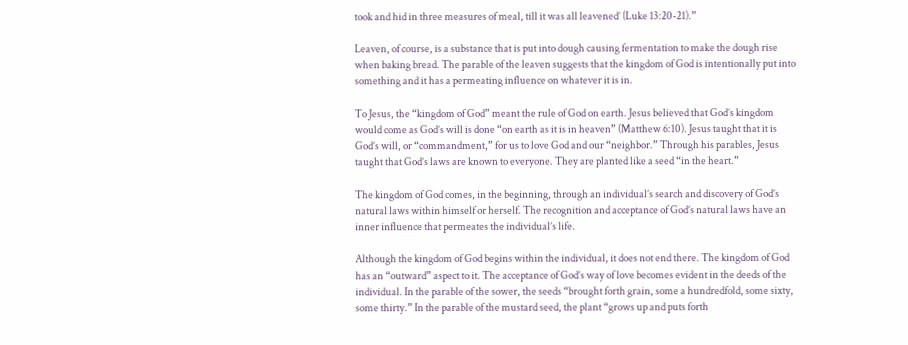took and hid in three measures of meal, till it was all leavened’ (Luke 13:20-21).”

Leaven, of course, is a substance that is put into dough causing fermentation to make the dough rise when baking bread. The parable of the leaven suggests that the kingdom of God is intentionally put into something and it has a permeating influence on whatever it is in.

To Jesus, the “kingdom of God” meant the rule of God on earth. Jesus believed that God’s kingdom would come as God’s will is done “on earth as it is in heaven” (Matthew 6:10). Jesus taught that it is God’s will, or “commandment,” for us to love God and our “neighbor.” Through his parables, Jesus taught that God’s laws are known to everyone. They are planted like a seed “in the heart.”

The kingdom of God comes, in the beginning, through an individual’s search and discovery of God’s natural laws within himself or herself. The recognition and acceptance of God’s natural laws have an inner influence that permeates the individual’s life.

Although the kingdom of God begins within the individual, it does not end there. The kingdom of God has an “outward” aspect to it. The acceptance of God’s way of love becomes evident in the deeds of the individual. In the parable of the sower, the seeds “brought forth grain, some a hundredfold, some sixty, some thirty.” In the parable of the mustard seed, the plant “grows up and puts forth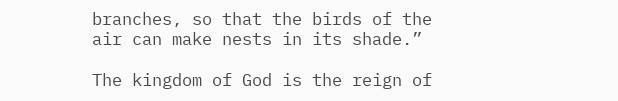branches, so that the birds of the air can make nests in its shade.”

The kingdom of God is the reign of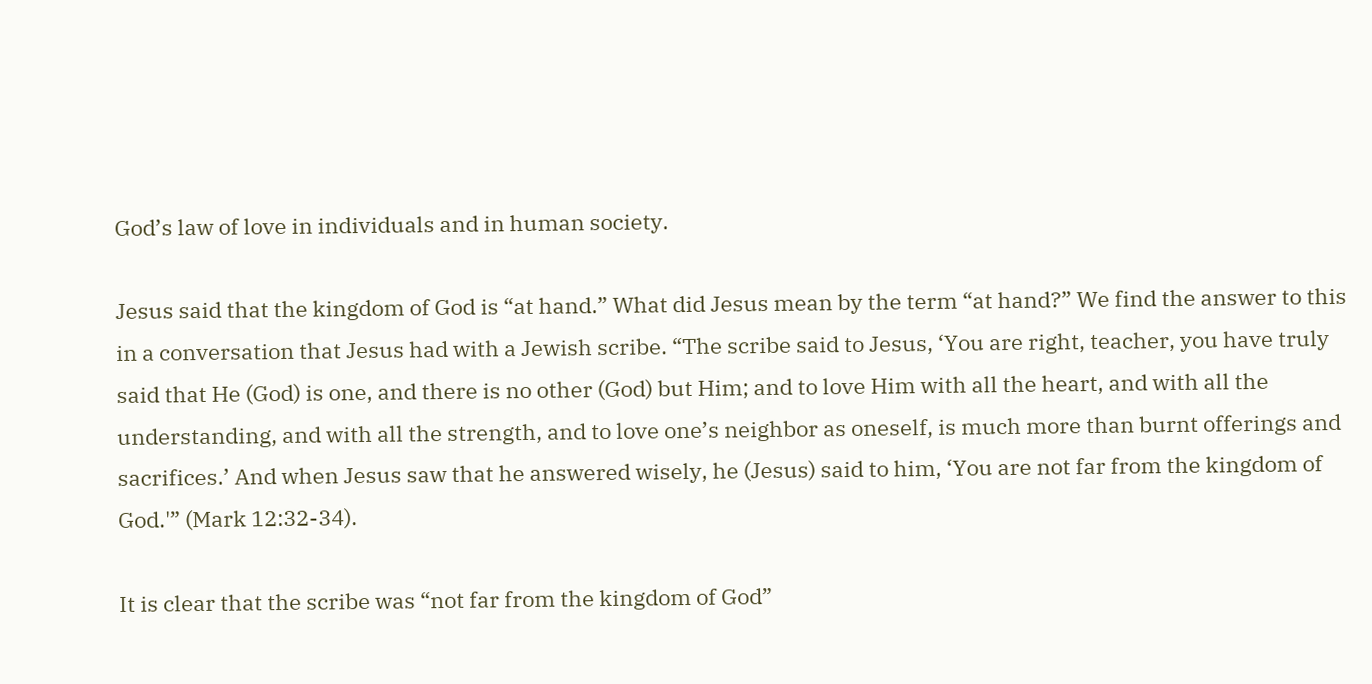God’s law of love in individuals and in human society.

Jesus said that the kingdom of God is “at hand.” What did Jesus mean by the term “at hand?” We find the answer to this in a conversation that Jesus had with a Jewish scribe. “The scribe said to Jesus, ‘You are right, teacher, you have truly said that He (God) is one, and there is no other (God) but Him; and to love Him with all the heart, and with all the understanding, and with all the strength, and to love one’s neighbor as oneself, is much more than burnt offerings and sacrifices.’ And when Jesus saw that he answered wisely, he (Jesus) said to him, ‘You are not far from the kingdom of God.'” (Mark 12:32-34).

It is clear that the scribe was “not far from the kingdom of God”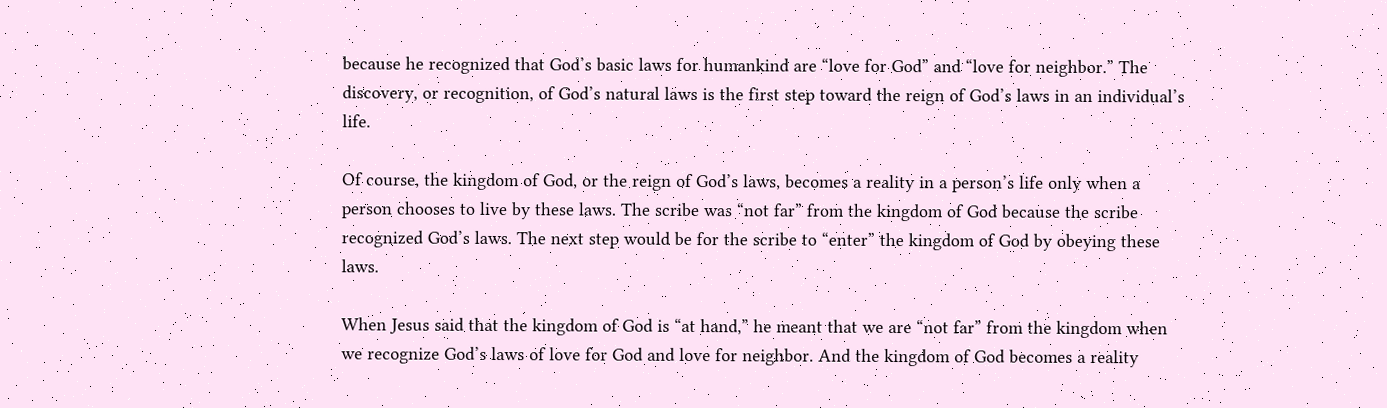because he recognized that God’s basic laws for humankind are “love for God” and “love for neighbor.” The discovery, or recognition, of God’s natural laws is the first step toward the reign of God’s laws in an individual’s life.

Of course, the kingdom of God, or the reign of God’s laws, becomes a reality in a person’s life only when a person chooses to live by these laws. The scribe was “not far” from the kingdom of God because the scribe recognized God’s laws. The next step would be for the scribe to “enter” the kingdom of God by obeying these laws.

When Jesus said that the kingdom of God is “at hand,” he meant that we are “not far” from the kingdom when we recognize God’s laws of love for God and love for neighbor. And the kingdom of God becomes a reality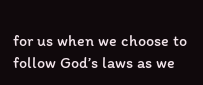for us when we choose to follow God’s laws as we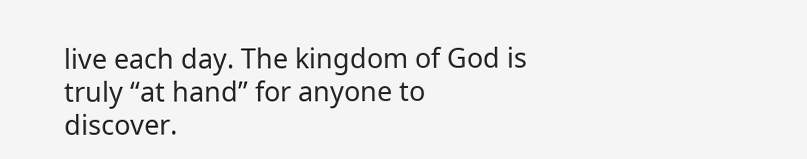live each day. The kingdom of God is truly “at hand” for anyone to discover.